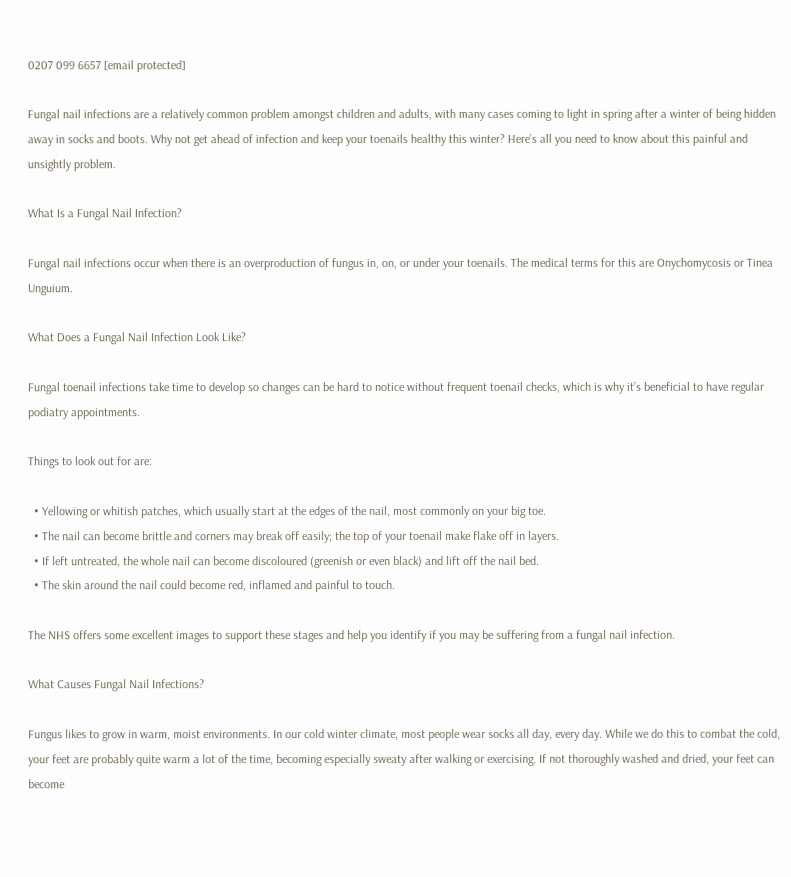0207 099 6657 [email protected]

Fungal nail infections are a relatively common problem amongst children and adults, with many cases coming to light in spring after a winter of being hidden away in socks and boots. Why not get ahead of infection and keep your toenails healthy this winter? Here’s all you need to know about this painful and unsightly problem.

What Is a Fungal Nail Infection?

Fungal nail infections occur when there is an overproduction of fungus in, on, or under your toenails. The medical terms for this are Onychomycosis or Tinea Unguium.

What Does a Fungal Nail Infection Look Like?

Fungal toenail infections take time to develop so changes can be hard to notice without frequent toenail checks, which is why it’s beneficial to have regular podiatry appointments.

Things to look out for are:

  • Yellowing or whitish patches, which usually start at the edges of the nail, most commonly on your big toe.
  • The nail can become brittle and corners may break off easily; the top of your toenail make flake off in layers.
  • If left untreated, the whole nail can become discoloured (greenish or even black) and lift off the nail bed.
  • The skin around the nail could become red, inflamed and painful to touch.

The NHS offers some excellent images to support these stages and help you identify if you may be suffering from a fungal nail infection.

What Causes Fungal Nail Infections?

Fungus likes to grow in warm, moist environments. In our cold winter climate, most people wear socks all day, every day. While we do this to combat the cold, your feet are probably quite warm a lot of the time, becoming especially sweaty after walking or exercising. If not thoroughly washed and dried, your feet can become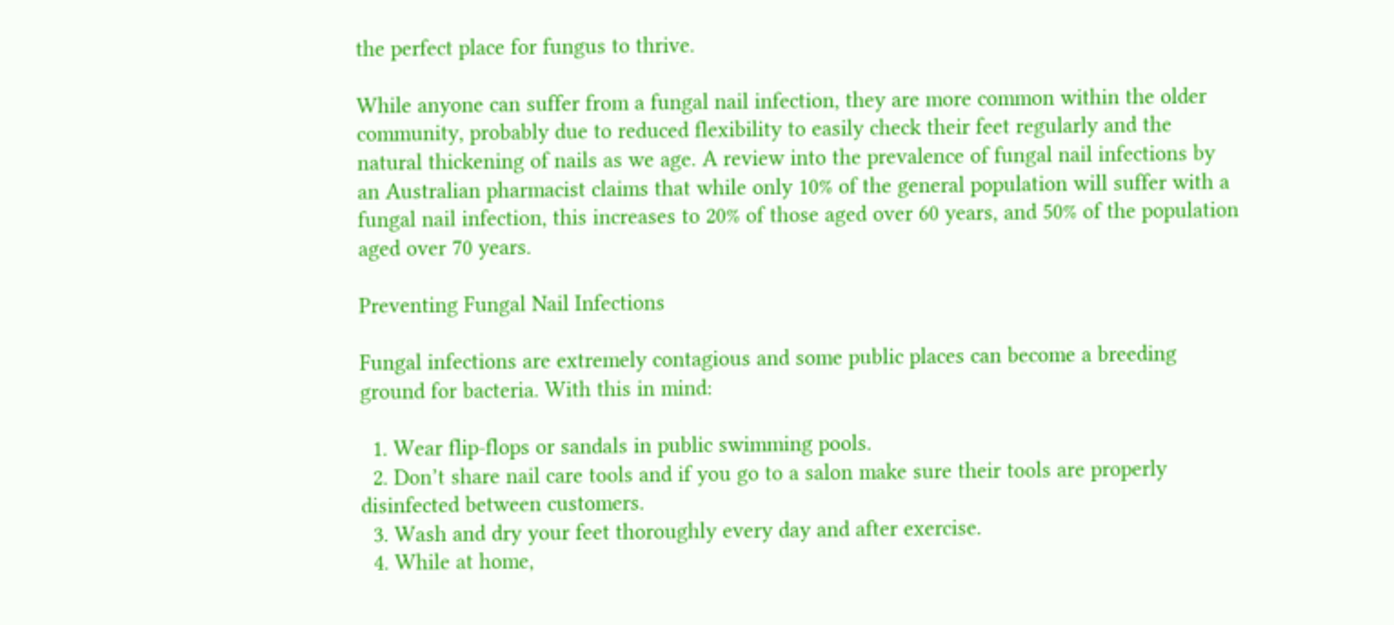the perfect place for fungus to thrive.

While anyone can suffer from a fungal nail infection, they are more common within the older community, probably due to reduced flexibility to easily check their feet regularly and the natural thickening of nails as we age. A review into the prevalence of fungal nail infections by an Australian pharmacist claims that while only 10% of the general population will suffer with a fungal nail infection, this increases to 20% of those aged over 60 years, and 50% of the population aged over 70 years.

Preventing Fungal Nail Infections

Fungal infections are extremely contagious and some public places can become a breeding ground for bacteria. With this in mind:

  1. Wear flip-flops or sandals in public swimming pools.
  2. Don’t share nail care tools and if you go to a salon make sure their tools are properly disinfected between customers.
  3. Wash and dry your feet thoroughly every day and after exercise.
  4. While at home,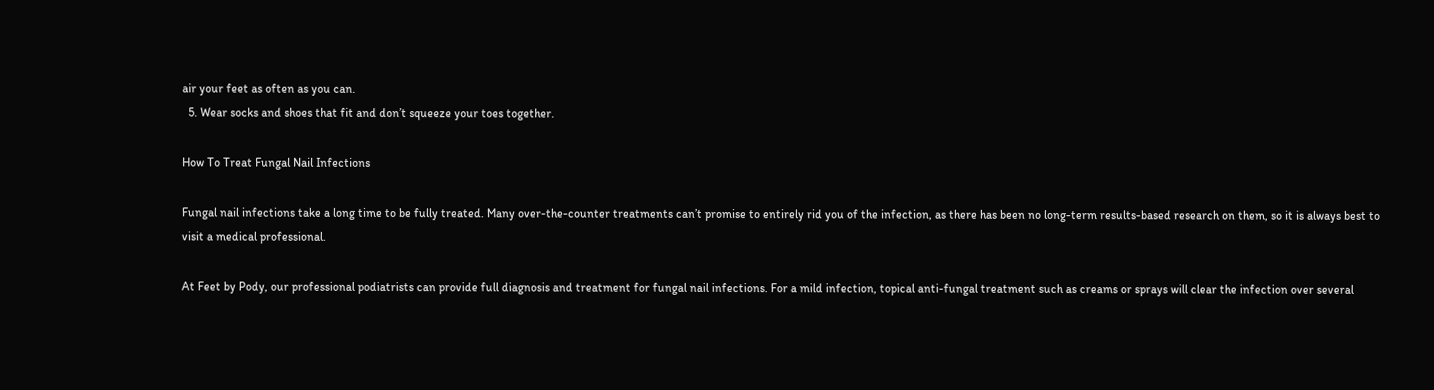air your feet as often as you can.
  5. Wear socks and shoes that fit and don’t squeeze your toes together.

How To Treat Fungal Nail Infections

Fungal nail infections take a long time to be fully treated. Many over-the-counter treatments can’t promise to entirely rid you of the infection, as there has been no long-term results-based research on them, so it is always best to visit a medical professional.

At Feet by Pody, our professional podiatrists can provide full diagnosis and treatment for fungal nail infections. For a mild infection, topical anti-fungal treatment such as creams or sprays will clear the infection over several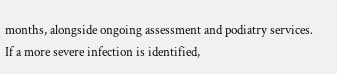months, alongside ongoing assessment and podiatry services. If a more severe infection is identified,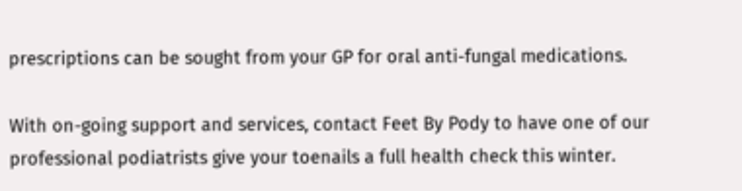prescriptions can be sought from your GP for oral anti-fungal medications.

With on-going support and services, contact Feet By Pody to have one of our professional podiatrists give your toenails a full health check this winter.